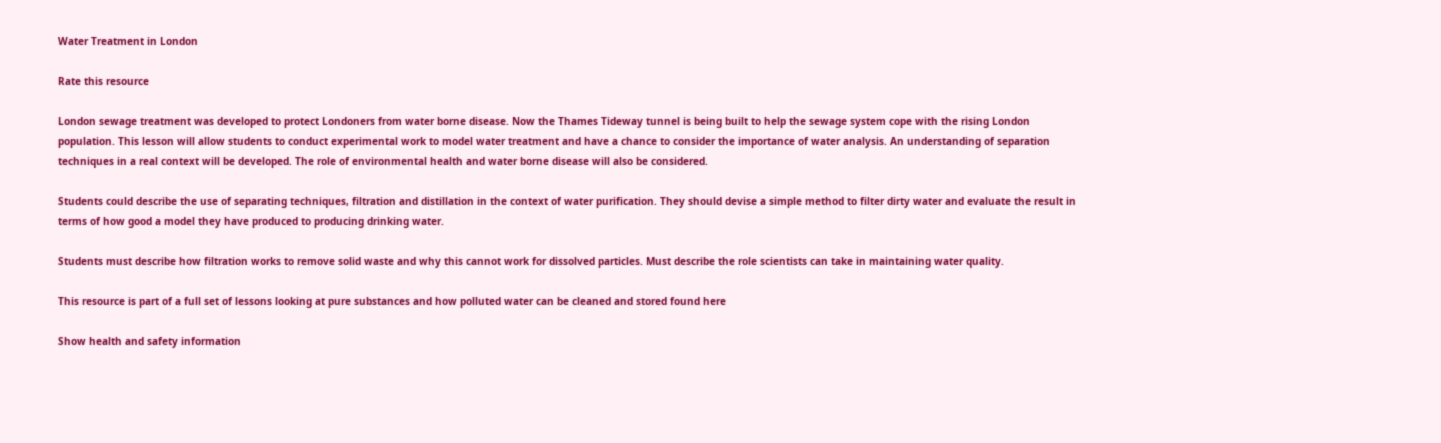Water Treatment in London

Rate this resource

London sewage treatment was developed to protect Londoners from water borne disease. Now the Thames Tideway tunnel is being built to help the sewage system cope with the rising London population. This lesson will allow students to conduct experimental work to model water treatment and have a chance to consider the importance of water analysis. An understanding of separation techniques in a real context will be developed. The role of environmental health and water borne disease will also be considered.

Students could describe the use of separating techniques, filtration and distillation in the context of water purification. They should devise a simple method to filter dirty water and evaluate the result in terms of how good a model they have produced to producing drinking water.

Students must describe how filtration works to remove solid waste and why this cannot work for dissolved particles. Must describe the role scientists can take in maintaining water quality.

This resource is part of a full set of lessons looking at pure substances and how polluted water can be cleaned and stored found here

Show health and safety information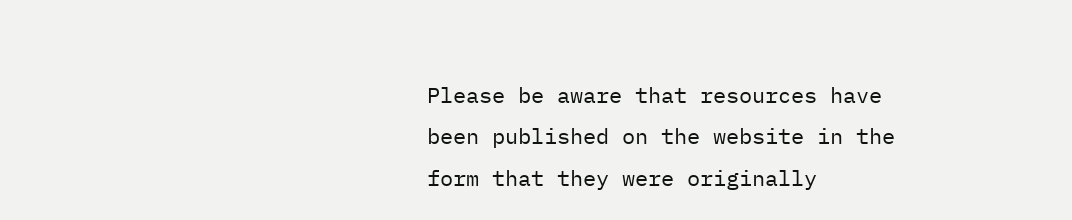Please be aware that resources have been published on the website in the form that they were originally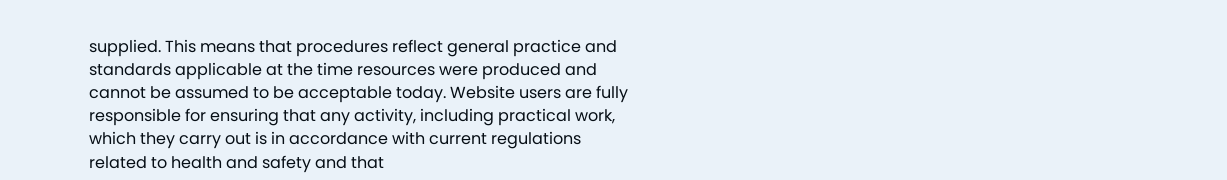supplied. This means that procedures reflect general practice and standards applicable at the time resources were produced and cannot be assumed to be acceptable today. Website users are fully responsible for ensuring that any activity, including practical work, which they carry out is in accordance with current regulations related to health and safety and that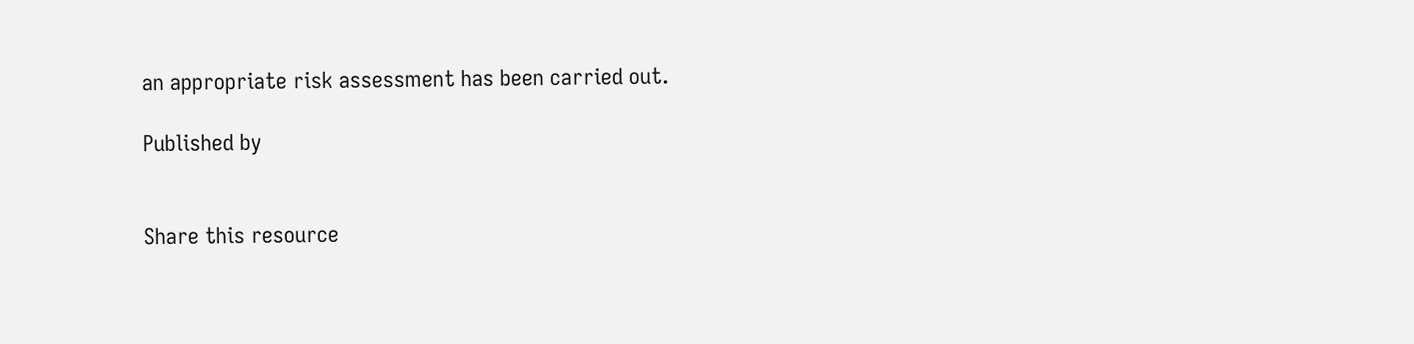an appropriate risk assessment has been carried out.

Published by


Share this resource